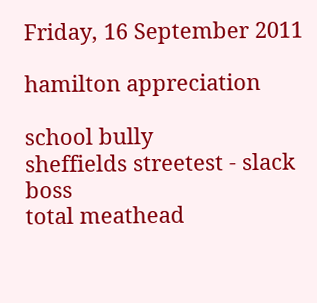Friday, 16 September 2011

hamilton appreciation

school bully
sheffields streetest - slack boss
total meathead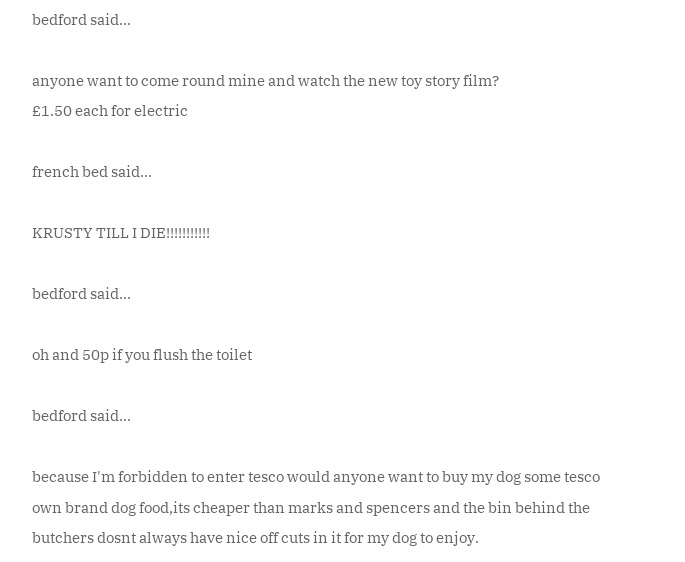bedford said...

anyone want to come round mine and watch the new toy story film?
£1.50 each for electric

french bed said...

KRUSTY TILL I DIE!!!!!!!!!!!

bedford said...

oh and 50p if you flush the toilet

bedford said...

because I'm forbidden to enter tesco would anyone want to buy my dog some tesco own brand dog food,its cheaper than marks and spencers and the bin behind the butchers dosnt always have nice off cuts in it for my dog to enjoy.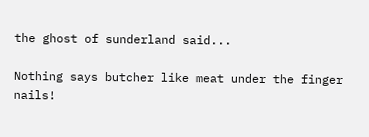the ghost of sunderland said...

Nothing says butcher like meat under the finger nails!